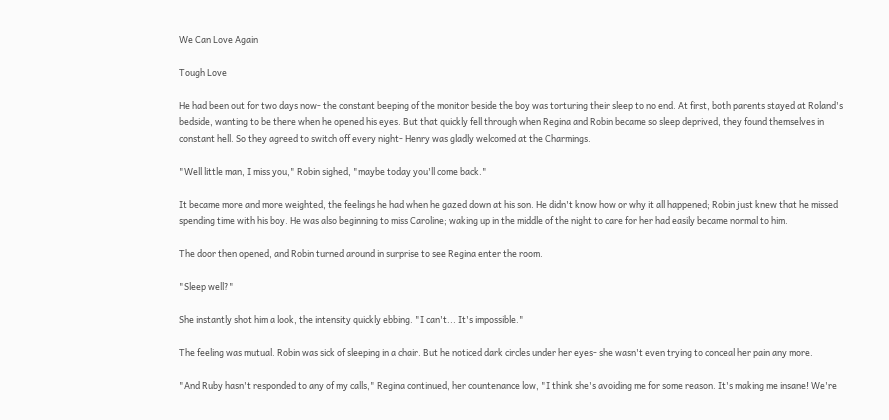We Can Love Again

Tough Love

He had been out for two days now- the constant beeping of the monitor beside the boy was torturing their sleep to no end. At first, both parents stayed at Roland's bedside, wanting to be there when he opened his eyes. But that quickly fell through when Regina and Robin became so sleep deprived, they found themselves in constant hell. So they agreed to switch off every night- Henry was gladly welcomed at the Charmings.

"Well little man, I miss you," Robin sighed, "maybe today you'll come back."

It became more and more weighted, the feelings he had when he gazed down at his son. He didn't know how or why it all happened; Robin just knew that he missed spending time with his boy. He was also beginning to miss Caroline; waking up in the middle of the night to care for her had easily became normal to him.

The door then opened, and Robin turned around in surprise to see Regina enter the room.

"Sleep well?"

She instantly shot him a look, the intensity quickly ebbing. "I can't... It's impossible."

The feeling was mutual. Robin was sick of sleeping in a chair. But he noticed dark circles under her eyes- she wasn't even trying to conceal her pain any more.

"And Ruby hasn't responded to any of my calls," Regina continued, her countenance low, "I think she's avoiding me for some reason. It's making me insane! We're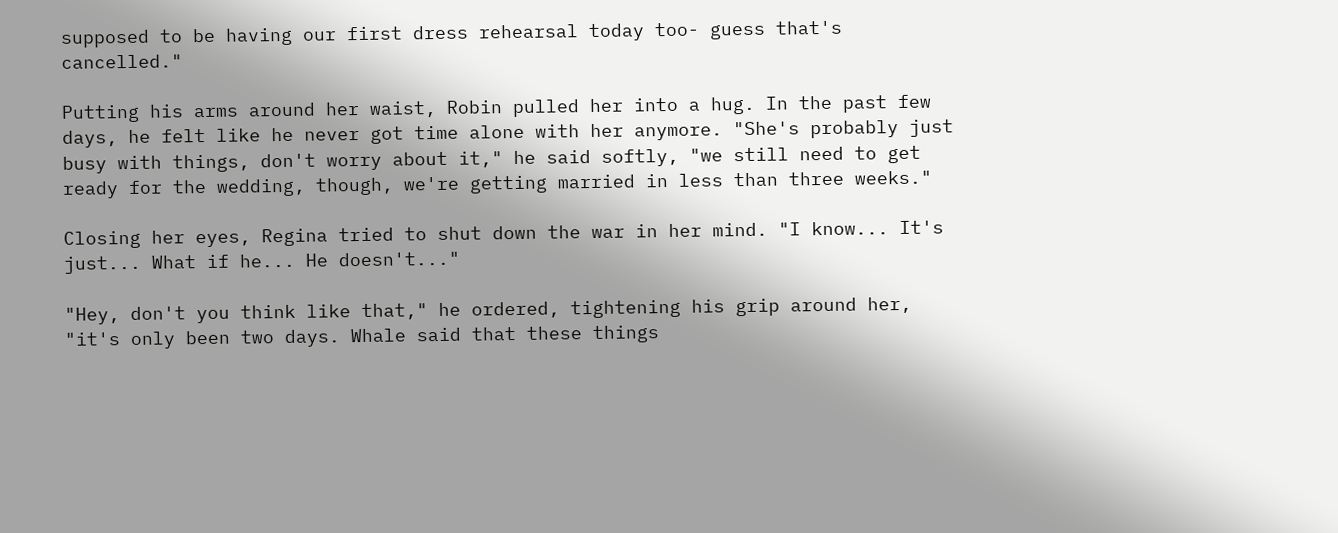supposed to be having our first dress rehearsal today too- guess that's cancelled."

Putting his arms around her waist, Robin pulled her into a hug. In the past few days, he felt like he never got time alone with her anymore. "She's probably just busy with things, don't worry about it," he said softly, "we still need to get ready for the wedding, though, we're getting married in less than three weeks."

Closing her eyes, Regina tried to shut down the war in her mind. "I know... It's just... What if he... He doesn't..."

"Hey, don't you think like that," he ordered, tightening his grip around her, "it's only been two days. Whale said that these things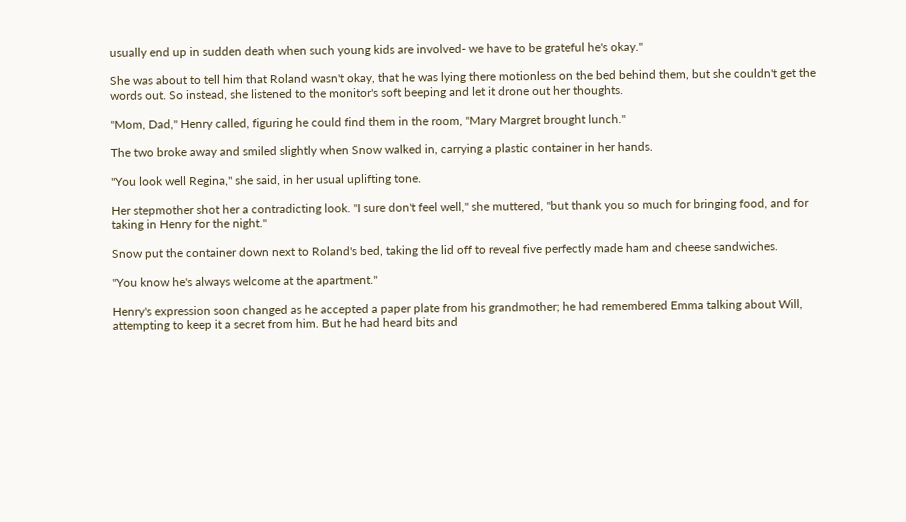usually end up in sudden death when such young kids are involved- we have to be grateful he's okay."

She was about to tell him that Roland wasn't okay, that he was lying there motionless on the bed behind them, but she couldn't get the words out. So instead, she listened to the monitor's soft beeping and let it drone out her thoughts.

"Mom, Dad," Henry called, figuring he could find them in the room, "Mary Margret brought lunch."

The two broke away and smiled slightly when Snow walked in, carrying a plastic container in her hands.

"You look well Regina," she said, in her usual uplifting tone.

Her stepmother shot her a contradicting look. "I sure don't feel well," she muttered, "but thank you so much for bringing food, and for taking in Henry for the night."

Snow put the container down next to Roland's bed, taking the lid off to reveal five perfectly made ham and cheese sandwiches.

"You know he's always welcome at the apartment."

Henry's expression soon changed as he accepted a paper plate from his grandmother; he had remembered Emma talking about Will, attempting to keep it a secret from him. But he had heard bits and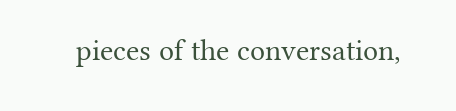pieces of the conversation,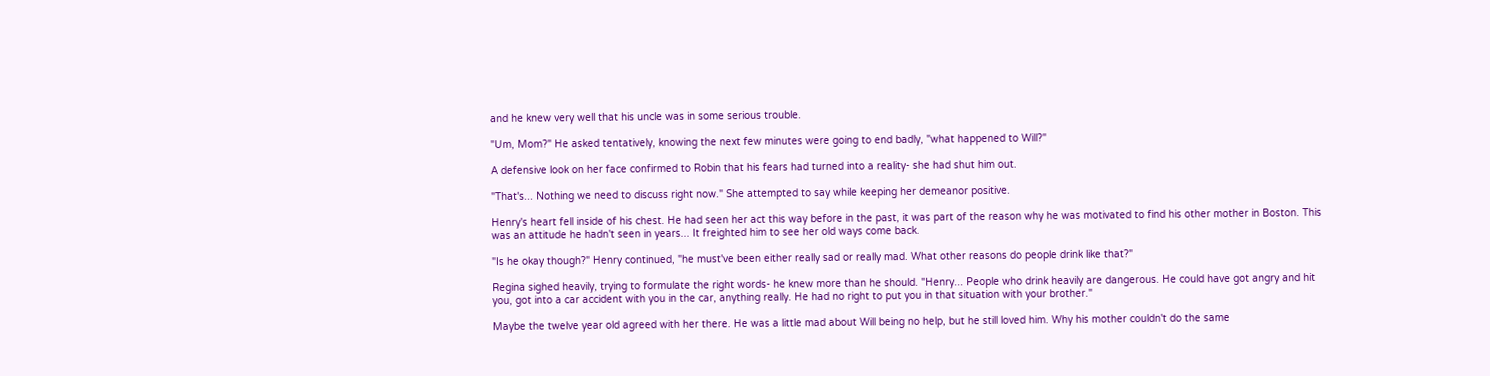and he knew very well that his uncle was in some serious trouble.

"Um, Mom?" He asked tentatively, knowing the next few minutes were going to end badly, "what happened to Will?"

A defensive look on her face confirmed to Robin that his fears had turned into a reality- she had shut him out.

"That's... Nothing we need to discuss right now." She attempted to say while keeping her demeanor positive.

Henry's heart fell inside of his chest. He had seen her act this way before in the past, it was part of the reason why he was motivated to find his other mother in Boston. This was an attitude he hadn't seen in years... It freighted him to see her old ways come back.

"Is he okay though?" Henry continued, "he must've been either really sad or really mad. What other reasons do people drink like that?"

Regina sighed heavily, trying to formulate the right words- he knew more than he should. "Henry... People who drink heavily are dangerous. He could have got angry and hit you, got into a car accident with you in the car, anything really. He had no right to put you in that situation with your brother."

Maybe the twelve year old agreed with her there. He was a little mad about Will being no help, but he still loved him. Why his mother couldn't do the same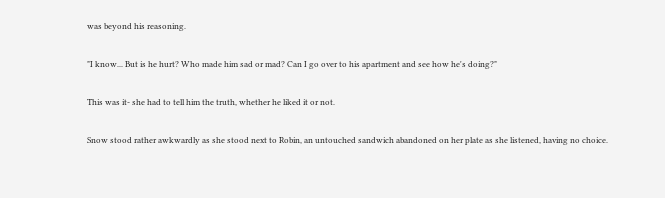was beyond his reasoning.

"I know... But is he hurt? Who made him sad or mad? Can I go over to his apartment and see how he's doing?"

This was it- she had to tell him the truth, whether he liked it or not.

Snow stood rather awkwardly as she stood next to Robin, an untouched sandwich abandoned on her plate as she listened, having no choice.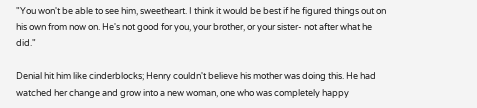"You won't be able to see him, sweetheart. I think it would be best if he figured things out on his own from now on. He's not good for you, your brother, or your sister- not after what he did."

Denial hit him like cinderblocks; Henry couldn't believe his mother was doing this. He had watched her change and grow into a new woman, one who was completely happy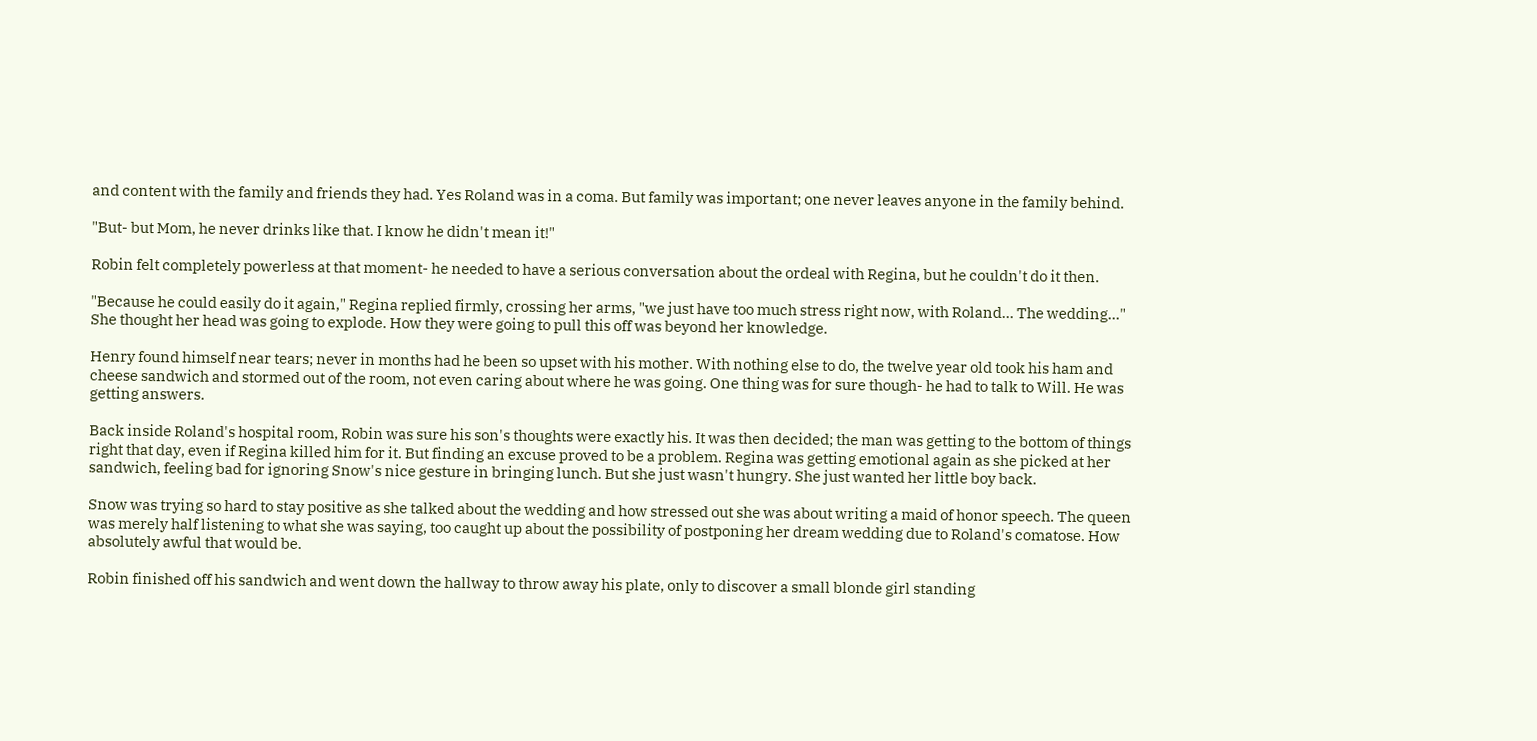and content with the family and friends they had. Yes Roland was in a coma. But family was important; one never leaves anyone in the family behind.

"But- but Mom, he never drinks like that. I know he didn't mean it!"

Robin felt completely powerless at that moment- he needed to have a serious conversation about the ordeal with Regina, but he couldn't do it then.

"Because he could easily do it again," Regina replied firmly, crossing her arms, "we just have too much stress right now, with Roland... The wedding..." She thought her head was going to explode. How they were going to pull this off was beyond her knowledge.

Henry found himself near tears; never in months had he been so upset with his mother. With nothing else to do, the twelve year old took his ham and cheese sandwich and stormed out of the room, not even caring about where he was going. One thing was for sure though- he had to talk to Will. He was getting answers.

Back inside Roland's hospital room, Robin was sure his son's thoughts were exactly his. It was then decided; the man was getting to the bottom of things right that day, even if Regina killed him for it. But finding an excuse proved to be a problem. Regina was getting emotional again as she picked at her sandwich, feeling bad for ignoring Snow's nice gesture in bringing lunch. But she just wasn't hungry. She just wanted her little boy back.

Snow was trying so hard to stay positive as she talked about the wedding and how stressed out she was about writing a maid of honor speech. The queen was merely half listening to what she was saying, too caught up about the possibility of postponing her dream wedding due to Roland's comatose. How absolutely awful that would be.

Robin finished off his sandwich and went down the hallway to throw away his plate, only to discover a small blonde girl standing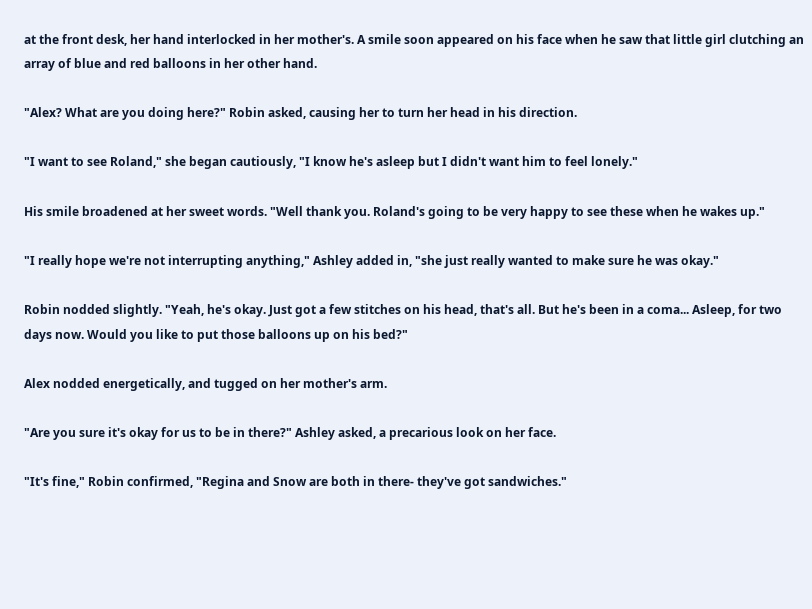at the front desk, her hand interlocked in her mother's. A smile soon appeared on his face when he saw that little girl clutching an array of blue and red balloons in her other hand.

"Alex? What are you doing here?" Robin asked, causing her to turn her head in his direction.

"I want to see Roland," she began cautiously, "I know he's asleep but I didn't want him to feel lonely."

His smile broadened at her sweet words. "Well thank you. Roland's going to be very happy to see these when he wakes up."

"I really hope we're not interrupting anything," Ashley added in, "she just really wanted to make sure he was okay."

Robin nodded slightly. "Yeah, he's okay. Just got a few stitches on his head, that's all. But he's been in a coma... Asleep, for two days now. Would you like to put those balloons up on his bed?"

Alex nodded energetically, and tugged on her mother's arm.

"Are you sure it's okay for us to be in there?" Ashley asked, a precarious look on her face.

"It's fine," Robin confirmed, "Regina and Snow are both in there- they've got sandwiches."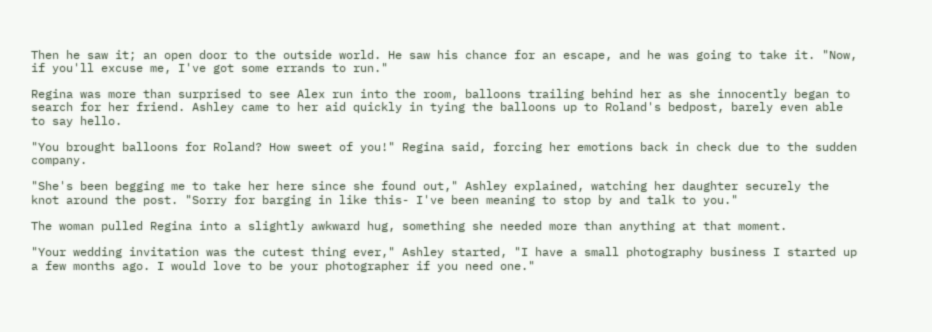Then he saw it; an open door to the outside world. He saw his chance for an escape, and he was going to take it. "Now, if you'll excuse me, I've got some errands to run."

Regina was more than surprised to see Alex run into the room, balloons trailing behind her as she innocently began to search for her friend. Ashley came to her aid quickly in tying the balloons up to Roland's bedpost, barely even able to say hello.

"You brought balloons for Roland? How sweet of you!" Regina said, forcing her emotions back in check due to the sudden company.

"She's been begging me to take her here since she found out," Ashley explained, watching her daughter securely the knot around the post. "Sorry for barging in like this- I've been meaning to stop by and talk to you."

The woman pulled Regina into a slightly awkward hug, something she needed more than anything at that moment.

"Your wedding invitation was the cutest thing ever," Ashley started, "I have a small photography business I started up a few months ago. I would love to be your photographer if you need one."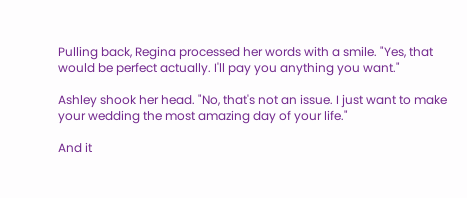Pulling back, Regina processed her words with a smile. "Yes, that would be perfect actually. I'll pay you anything you want."

Ashley shook her head. "No, that's not an issue. I just want to make your wedding the most amazing day of your life."

And it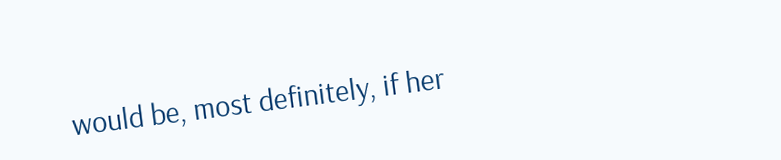would be, most definitely, if her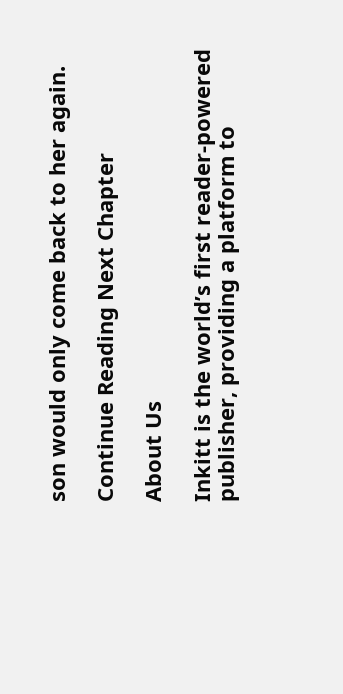son would only come back to her again.

Continue Reading Next Chapter

About Us

Inkitt is the world’s first reader-powered publisher, providing a platform to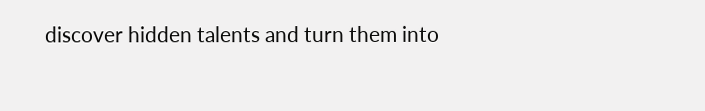discover hidden talents and turn them into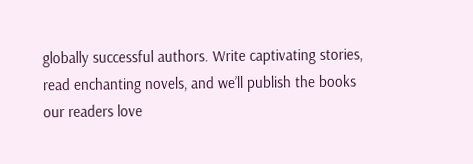globally successful authors. Write captivating stories, read enchanting novels, and we’ll publish the books our readers love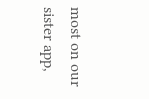most on our sister app,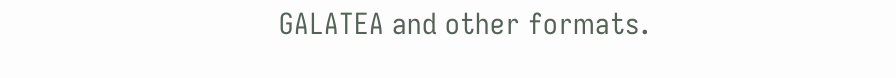GALATEA and other formats.